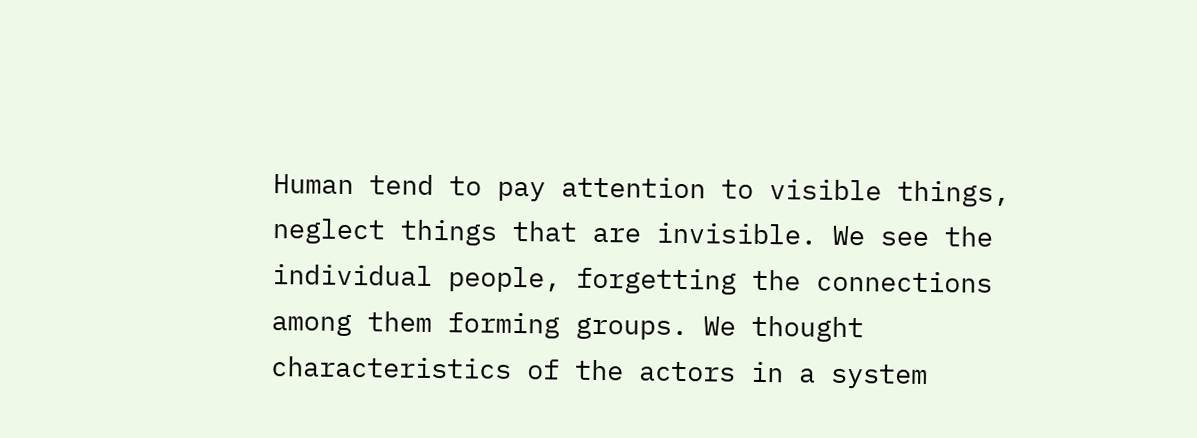Human tend to pay attention to visible things, neglect things that are invisible. We see the individual people, forgetting the connections among them forming groups. We thought characteristics of the actors in a system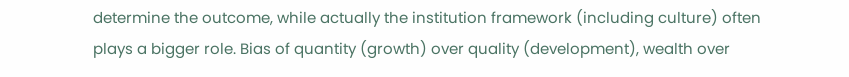determine the outcome, while actually the institution framework (including culture) often plays a bigger role. Bias of quantity (growth) over quality (development), wealth over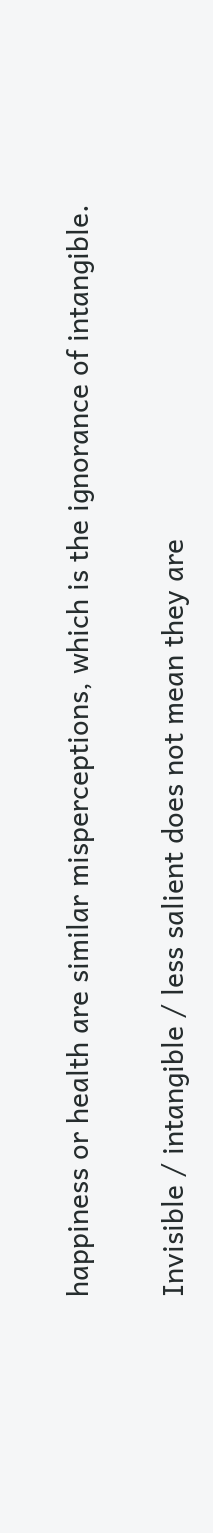happiness or health are similar misperceptions, which is the ignorance of intangible.

Invisible / intangible / less salient does not mean they are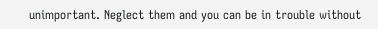unimportant. Neglect them and you can be in trouble without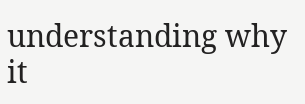understanding why it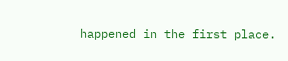happened in the first place.